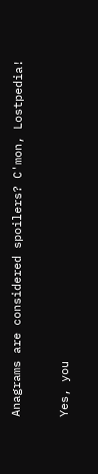Anagrams are considered spoilers? C'mon, Lostpedia!

Yes, you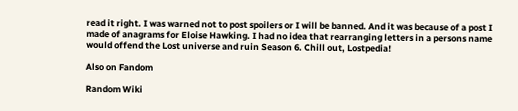read it right. I was warned not to post spoilers or I will be banned. And it was because of a post I made of anagrams for Eloise Hawking. I had no idea that rearranging letters in a persons name would offend the Lost universe and ruin Season 6. Chill out, Lostpedia!

Also on Fandom

Random Wiki